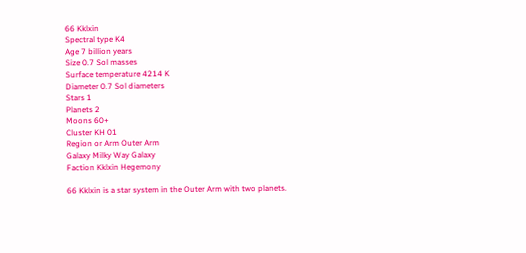66 Kklxin
Spectral type K4
Age 7 billion years
Size 0.7 Sol masses
Surface temperature 4214 K
Diameter 0.7 Sol diameters
Stars 1
Planets 2
Moons 60+
Cluster KH 01
Region or Arm Outer Arm
Galaxy Milky Way Galaxy
Faction Kklxin Hegemony

66 Kklxin is a star system in the Outer Arm with two planets.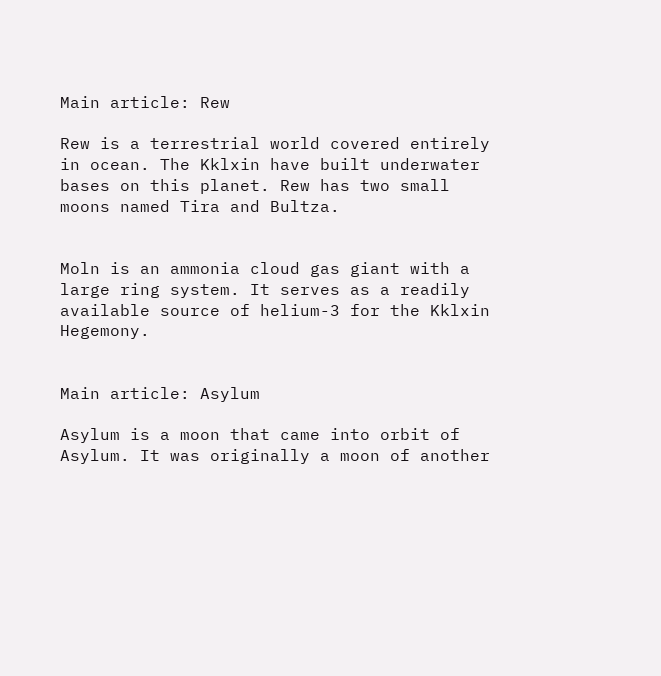Main article: Rew

Rew is a terrestrial world covered entirely in ocean. The Kklxin have built underwater bases on this planet. Rew has two small moons named Tira and Bultza.


Moln is an ammonia cloud gas giant with a large ring system. It serves as a readily available source of helium-3 for the Kklxin Hegemony.


Main article: Asylum

Asylum is a moon that came into orbit of Asylum. It was originally a moon of another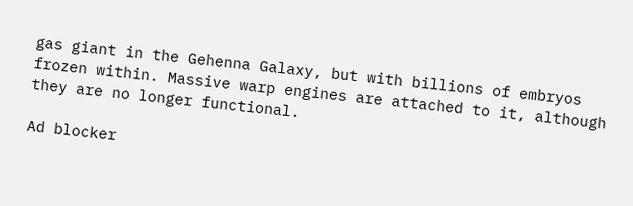gas giant in the Gehenna Galaxy, but with billions of embryos frozen within. Massive warp engines are attached to it, although they are no longer functional.

Ad blocker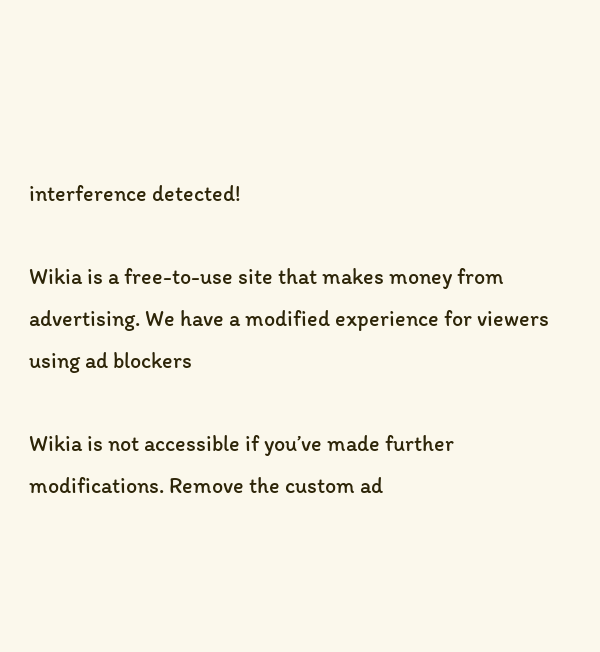interference detected!

Wikia is a free-to-use site that makes money from advertising. We have a modified experience for viewers using ad blockers

Wikia is not accessible if you’ve made further modifications. Remove the custom ad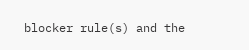blocker rule(s) and the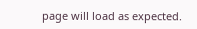page will load as expected.